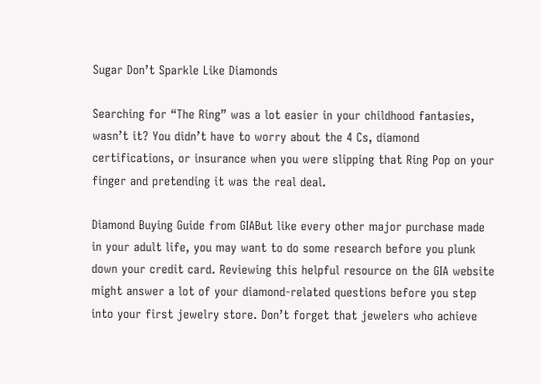Sugar Don’t Sparkle Like Diamonds

Searching for “The Ring” was a lot easier in your childhood fantasies, wasn’t it? You didn’t have to worry about the 4 Cs, diamond certifications, or insurance when you were slipping that Ring Pop on your finger and pretending it was the real deal.

Diamond Buying Guide from GIABut like every other major purchase made in your adult life, you may want to do some research before you plunk down your credit card. Reviewing this helpful resource on the GIA website might answer a lot of your diamond-related questions before you step into your first jewelry store. Don’t forget that jewelers who achieve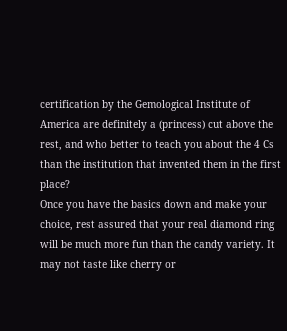certification by the Gemological Institute of America are definitely a (princess) cut above the rest, and who better to teach you about the 4 Cs than the institution that invented them in the first place?
Once you have the basics down and make your choice, rest assured that your real diamond ring will be much more fun than the candy variety. It may not taste like cherry or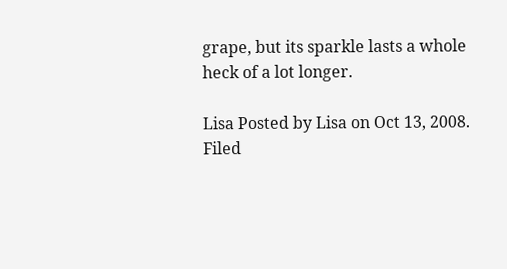grape, but its sparkle lasts a whole heck of a lot longer.

Lisa Posted by Lisa on Oct 13, 2008.
Filed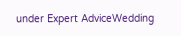under Expert AdviceWedding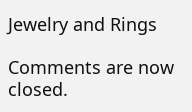Jewelry and Rings

Comments are now closed.